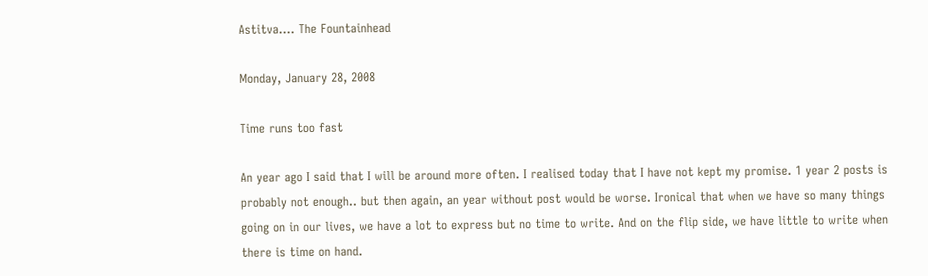Astitva.... The Fountainhead

Monday, January 28, 2008

Time runs too fast

An year ago I said that I will be around more often. I realised today that I have not kept my promise. 1 year 2 posts is probably not enough.. but then again, an year without post would be worse. Ironical that when we have so many things going on in our lives, we have a lot to express but no time to write. And on the flip side, we have little to write when there is time on hand.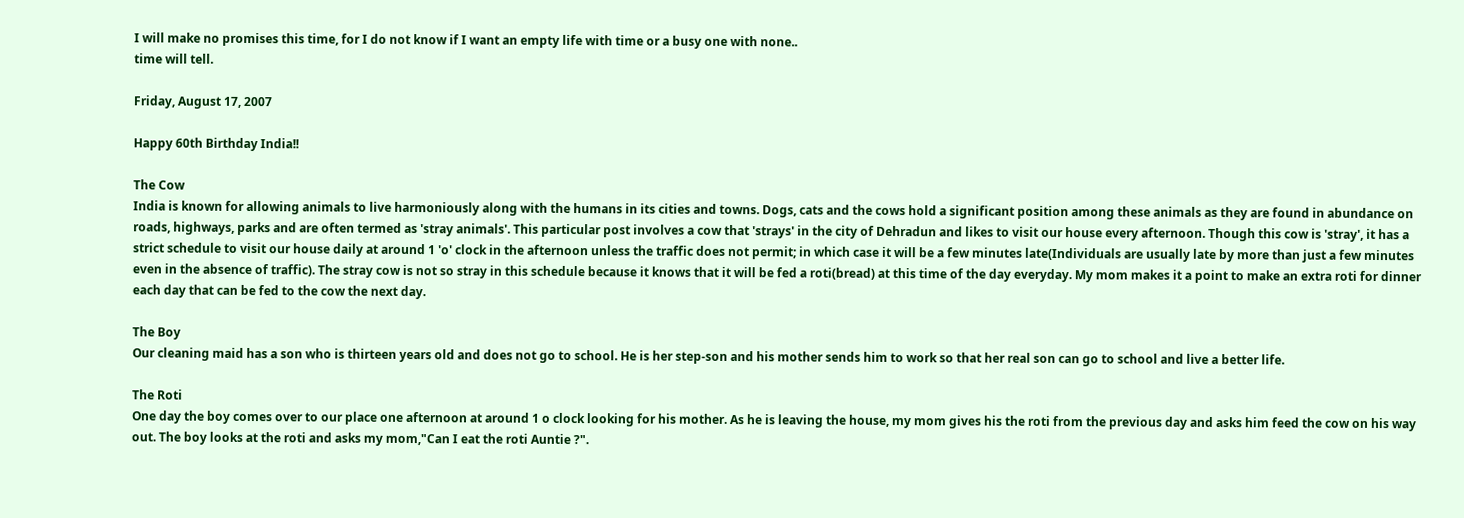I will make no promises this time, for I do not know if I want an empty life with time or a busy one with none..
time will tell.

Friday, August 17, 2007

Happy 60th Birthday India!!

The Cow
India is known for allowing animals to live harmoniously along with the humans in its cities and towns. Dogs, cats and the cows hold a significant position among these animals as they are found in abundance on roads, highways, parks and are often termed as 'stray animals'. This particular post involves a cow that 'strays' in the city of Dehradun and likes to visit our house every afternoon. Though this cow is 'stray', it has a strict schedule to visit our house daily at around 1 'o' clock in the afternoon unless the traffic does not permit; in which case it will be a few minutes late(Individuals are usually late by more than just a few minutes even in the absence of traffic). The stray cow is not so stray in this schedule because it knows that it will be fed a roti(bread) at this time of the day everyday. My mom makes it a point to make an extra roti for dinner each day that can be fed to the cow the next day.

The Boy
Our cleaning maid has a son who is thirteen years old and does not go to school. He is her step-son and his mother sends him to work so that her real son can go to school and live a better life.

The Roti
One day the boy comes over to our place one afternoon at around 1 o clock looking for his mother. As he is leaving the house, my mom gives his the roti from the previous day and asks him feed the cow on his way out. The boy looks at the roti and asks my mom,"Can I eat the roti Auntie ?".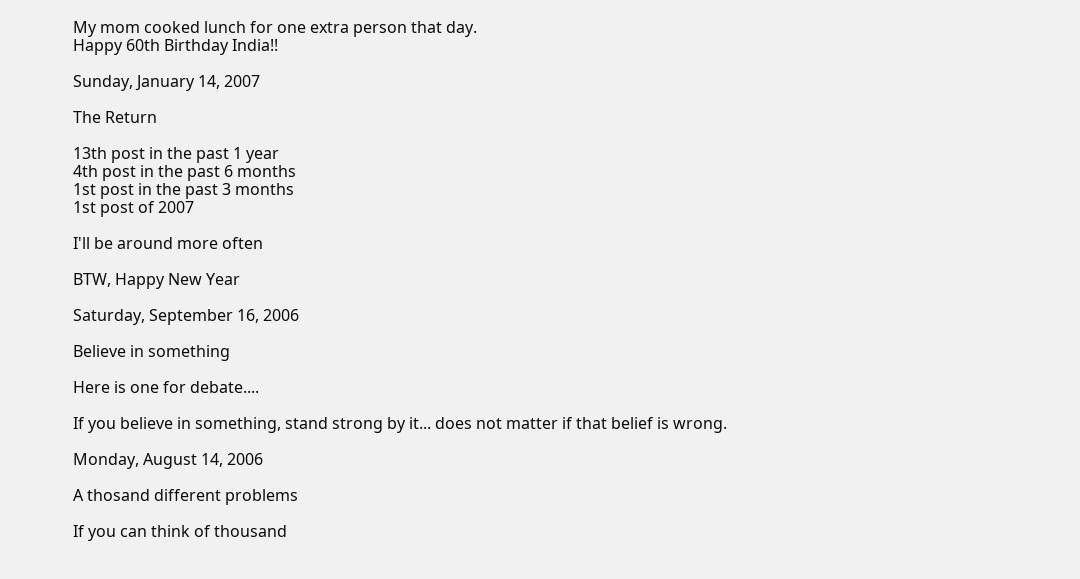My mom cooked lunch for one extra person that day.
Happy 60th Birthday India!!

Sunday, January 14, 2007

The Return

13th post in the past 1 year
4th post in the past 6 months
1st post in the past 3 months
1st post of 2007

I'll be around more often

BTW, Happy New Year

Saturday, September 16, 2006

Believe in something

Here is one for debate....

If you believe in something, stand strong by it... does not matter if that belief is wrong.

Monday, August 14, 2006

A thosand different problems

If you can think of thousand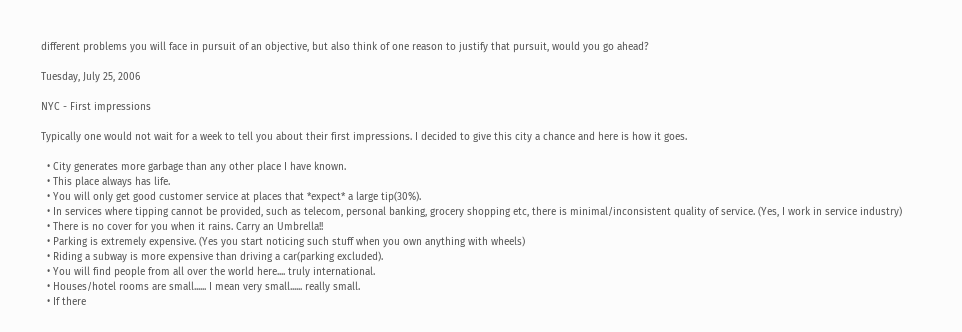different problems you will face in pursuit of an objective, but also think of one reason to justify that pursuit, would you go ahead?

Tuesday, July 25, 2006

NYC - First impressions

Typically one would not wait for a week to tell you about their first impressions. I decided to give this city a chance and here is how it goes.

  • City generates more garbage than any other place I have known.
  • This place always has life.
  • You will only get good customer service at places that *expect* a large tip(30%).
  • In services where tipping cannot be provided, such as telecom, personal banking, grocery shopping etc, there is minimal/inconsistent quality of service. (Yes, I work in service industry)
  • There is no cover for you when it rains. Carry an Umbrella!!
  • Parking is extremely expensive. (Yes you start noticing such stuff when you own anything with wheels)
  • Riding a subway is more expensive than driving a car(parking excluded).
  • You will find people from all over the world here.... truly international.
  • Houses/hotel rooms are small...... I mean very small...... really small.
  • If there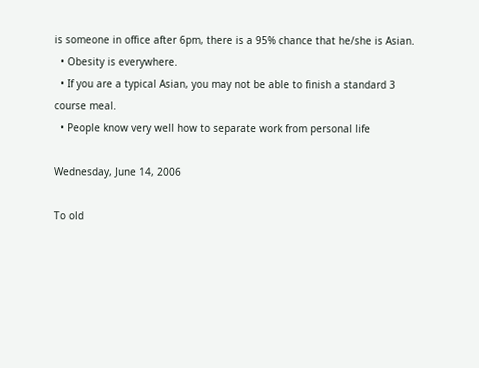is someone in office after 6pm, there is a 95% chance that he/she is Asian.
  • Obesity is everywhere.
  • If you are a typical Asian, you may not be able to finish a standard 3 course meal.
  • People know very well how to separate work from personal life

Wednesday, June 14, 2006

To old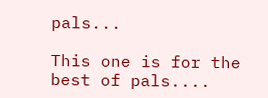pals...

This one is for the best of pals....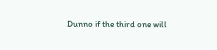Dunno if the third one will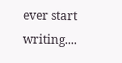ever start writing....